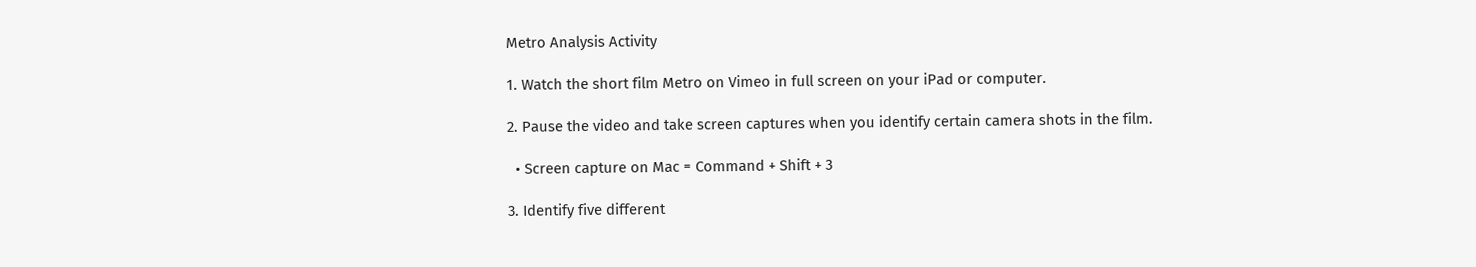Metro Analysis Activity

1. Watch the short film Metro on Vimeo in full screen on your iPad or computer.

2. Pause the video and take screen captures when you identify certain camera shots in the film.

  • Screen capture on Mac = Command + Shift + 3

3. Identify five different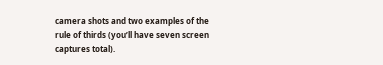camera shots and two examples of the rule of thirds (you’ll have seven screen captures total).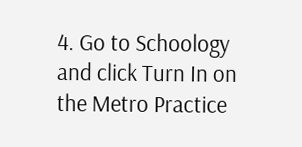4. Go to Schoology and click Turn In on the Metro Practice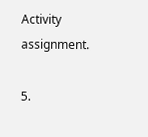Activity assignment.

5.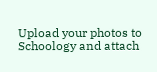Upload your photos to Schoology and attach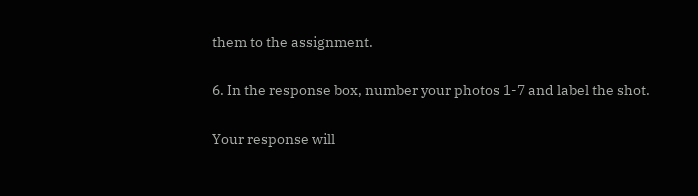them to the assignment.

6. In the response box, number your photos 1-7 and label the shot.

Your response will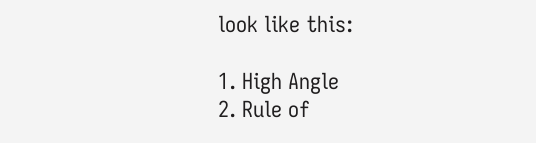look like this:

1. High Angle
2. Rule of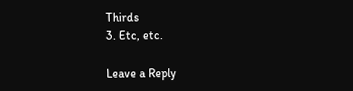Thirds
3. Etc, etc.

Leave a Reply